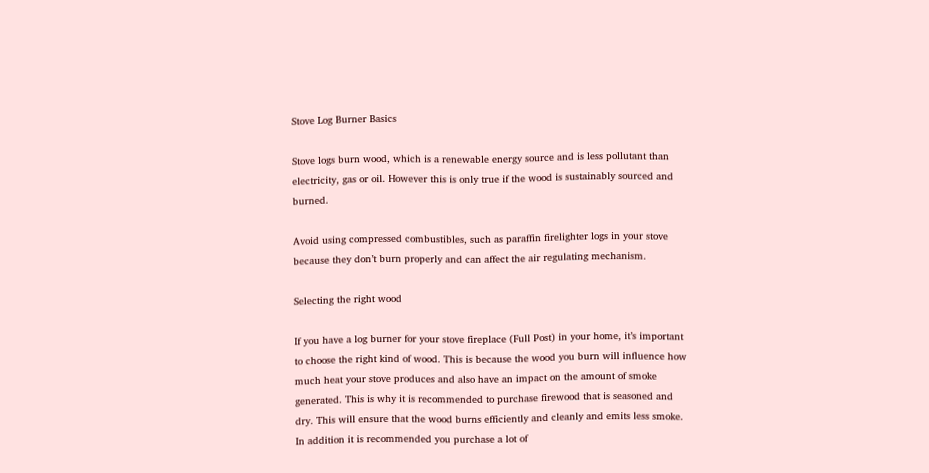Stove Log Burner Basics

Stove logs burn wood, which is a renewable energy source and is less pollutant than electricity, gas or oil. However this is only true if the wood is sustainably sourced and burned.

Avoid using compressed combustibles, such as paraffin firelighter logs in your stove because they don’t burn properly and can affect the air regulating mechanism.

Selecting the right wood

If you have a log burner for your stove fireplace (Full Post) in your home, it’s important to choose the right kind of wood. This is because the wood you burn will influence how much heat your stove produces and also have an impact on the amount of smoke generated. This is why it is recommended to purchase firewood that is seasoned and dry. This will ensure that the wood burns efficiently and cleanly and emits less smoke. In addition it is recommended you purchase a lot of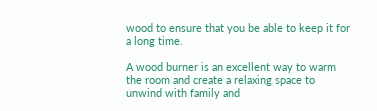wood to ensure that you be able to keep it for a long time.

A wood burner is an excellent way to warm the room and create a relaxing space to unwind with family and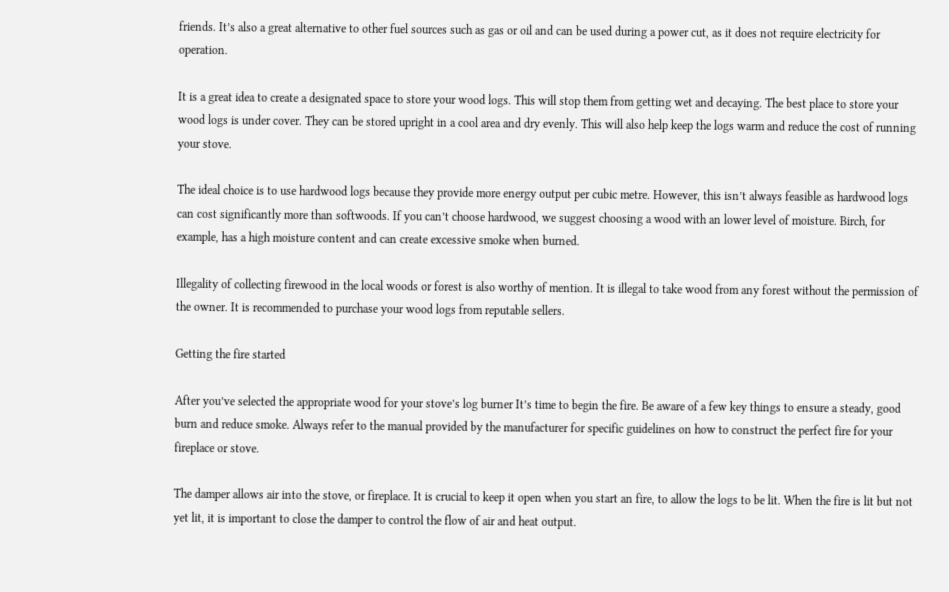friends. It’s also a great alternative to other fuel sources such as gas or oil and can be used during a power cut, as it does not require electricity for operation.

It is a great idea to create a designated space to store your wood logs. This will stop them from getting wet and decaying. The best place to store your wood logs is under cover. They can be stored upright in a cool area and dry evenly. This will also help keep the logs warm and reduce the cost of running your stove.

The ideal choice is to use hardwood logs because they provide more energy output per cubic metre. However, this isn’t always feasible as hardwood logs can cost significantly more than softwoods. If you can’t choose hardwood, we suggest choosing a wood with an lower level of moisture. Birch, for example, has a high moisture content and can create excessive smoke when burned.

Illegality of collecting firewood in the local woods or forest is also worthy of mention. It is illegal to take wood from any forest without the permission of the owner. It is recommended to purchase your wood logs from reputable sellers.

Getting the fire started

After you’ve selected the appropriate wood for your stove’s log burner It’s time to begin the fire. Be aware of a few key things to ensure a steady, good burn and reduce smoke. Always refer to the manual provided by the manufacturer for specific guidelines on how to construct the perfect fire for your fireplace or stove.

The damper allows air into the stove, or fireplace. It is crucial to keep it open when you start an fire, to allow the logs to be lit. When the fire is lit but not yet lit, it is important to close the damper to control the flow of air and heat output.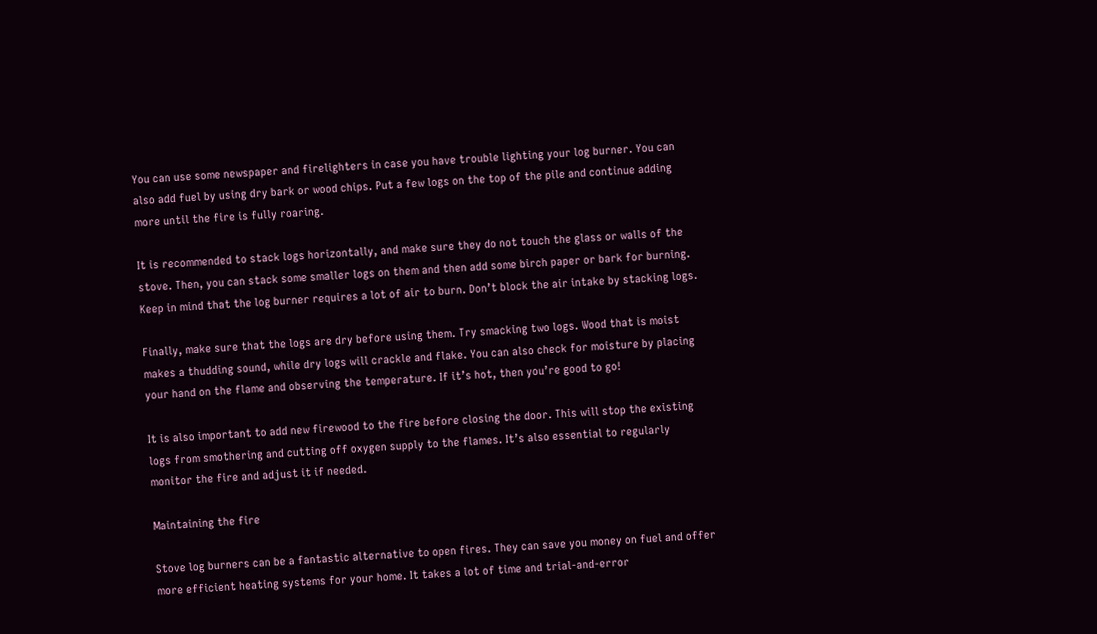You can use some newspaper and firelighters in case you have trouble lighting your log burner. You can also add fuel by using dry bark or wood chips. Put a few logs on the top of the pile and continue adding more until the fire is fully roaring.

It is recommended to stack logs horizontally, and make sure they do not touch the glass or walls of the stove. Then, you can stack some smaller logs on them and then add some birch paper or bark for burning. Keep in mind that the log burner requires a lot of air to burn. Don’t block the air intake by stacking logs.

Finally, make sure that the logs are dry before using them. Try smacking two logs. Wood that is moist makes a thudding sound, while dry logs will crackle and flake. You can also check for moisture by placing your hand on the flame and observing the temperature. If it’s hot, then you’re good to go!

It is also important to add new firewood to the fire before closing the door. This will stop the existing logs from smothering and cutting off oxygen supply to the flames. It’s also essential to regularly monitor the fire and adjust it if needed.

Maintaining the fire

Stove log burners can be a fantastic alternative to open fires. They can save you money on fuel and offer more efficient heating systems for your home. It takes a lot of time and trial-and-error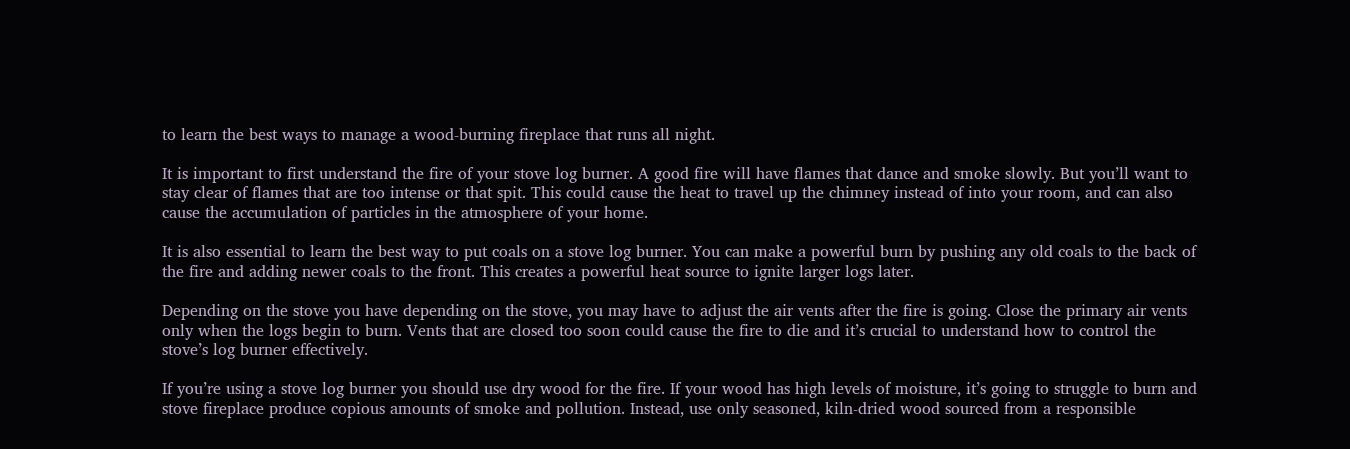to learn the best ways to manage a wood-burning fireplace that runs all night.

It is important to first understand the fire of your stove log burner. A good fire will have flames that dance and smoke slowly. But you’ll want to stay clear of flames that are too intense or that spit. This could cause the heat to travel up the chimney instead of into your room, and can also cause the accumulation of particles in the atmosphere of your home.

It is also essential to learn the best way to put coals on a stove log burner. You can make a powerful burn by pushing any old coals to the back of the fire and adding newer coals to the front. This creates a powerful heat source to ignite larger logs later.

Depending on the stove you have depending on the stove, you may have to adjust the air vents after the fire is going. Close the primary air vents only when the logs begin to burn. Vents that are closed too soon could cause the fire to die and it’s crucial to understand how to control the stove’s log burner effectively.

If you’re using a stove log burner you should use dry wood for the fire. If your wood has high levels of moisture, it’s going to struggle to burn and stove fireplace produce copious amounts of smoke and pollution. Instead, use only seasoned, kiln-dried wood sourced from a responsible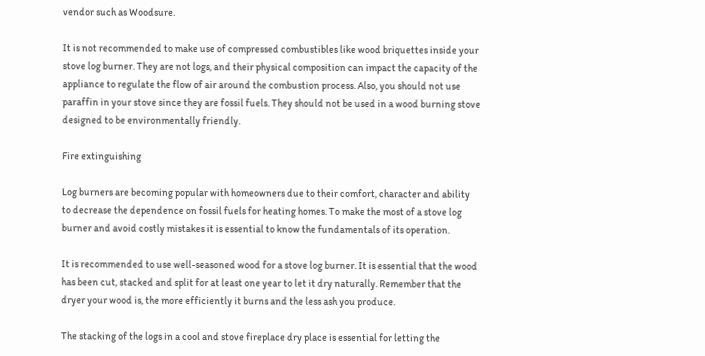vendor such as Woodsure.

It is not recommended to make use of compressed combustibles like wood briquettes inside your stove log burner. They are not logs, and their physical composition can impact the capacity of the appliance to regulate the flow of air around the combustion process. Also, you should not use paraffin in your stove since they are fossil fuels. They should not be used in a wood burning stove designed to be environmentally friendly.

Fire extinguishing

Log burners are becoming popular with homeowners due to their comfort, character and ability to decrease the dependence on fossil fuels for heating homes. To make the most of a stove log burner and avoid costly mistakes it is essential to know the fundamentals of its operation.

It is recommended to use well-seasoned wood for a stove log burner. It is essential that the wood has been cut, stacked and split for at least one year to let it dry naturally. Remember that the dryer your wood is, the more efficiently it burns and the less ash you produce.

The stacking of the logs in a cool and stove fireplace dry place is essential for letting the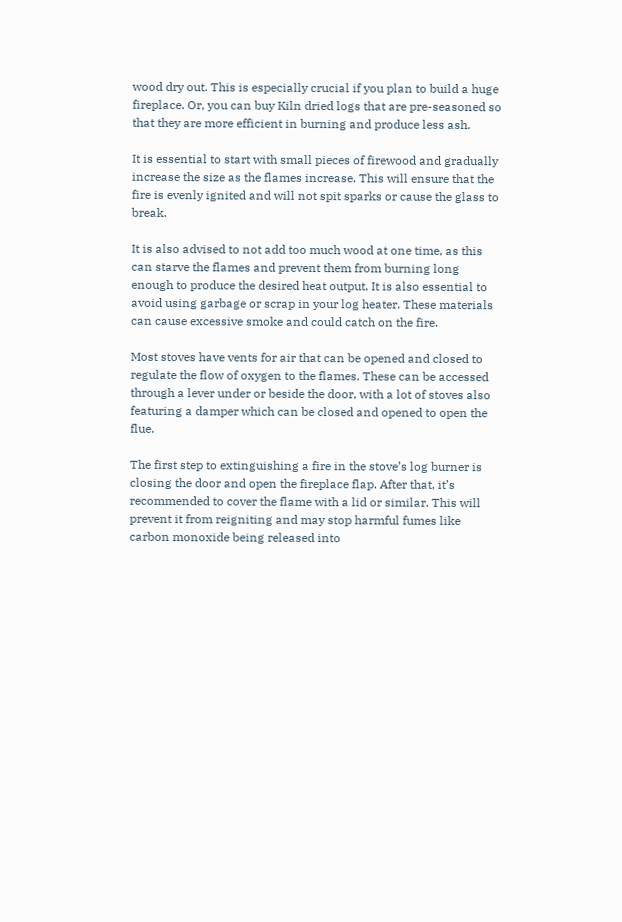wood dry out. This is especially crucial if you plan to build a huge fireplace. Or, you can buy Kiln dried logs that are pre-seasoned so that they are more efficient in burning and produce less ash.

It is essential to start with small pieces of firewood and gradually increase the size as the flames increase. This will ensure that the fire is evenly ignited and will not spit sparks or cause the glass to break.

It is also advised to not add too much wood at one time, as this can starve the flames and prevent them from burning long enough to produce the desired heat output. It is also essential to avoid using garbage or scrap in your log heater. These materials can cause excessive smoke and could catch on the fire.

Most stoves have vents for air that can be opened and closed to regulate the flow of oxygen to the flames. These can be accessed through a lever under or beside the door, with a lot of stoves also featuring a damper which can be closed and opened to open the flue.

The first step to extinguishing a fire in the stove’s log burner is closing the door and open the fireplace flap. After that, it’s recommended to cover the flame with a lid or similar. This will prevent it from reigniting and may stop harmful fumes like carbon monoxide being released into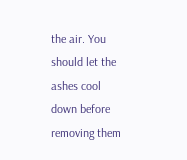the air. You should let the ashes cool down before removing them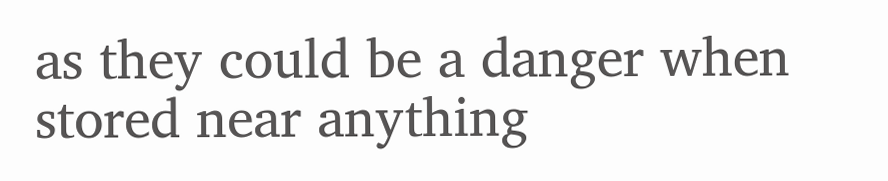as they could be a danger when stored near anything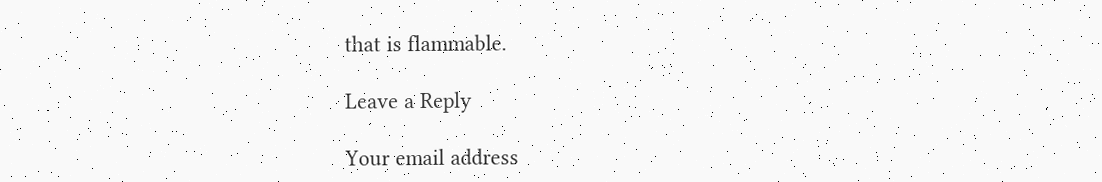that is flammable.

Leave a Reply

Your email address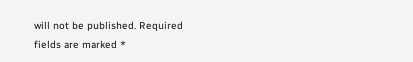will not be published. Required fields are marked *